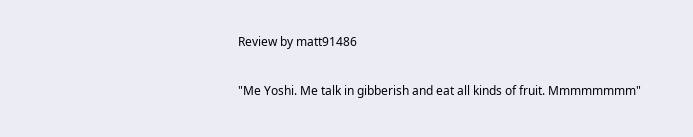Review by matt91486

"Me Yoshi. Me talk in gibberish and eat all kinds of fruit. Mmmmmmmm"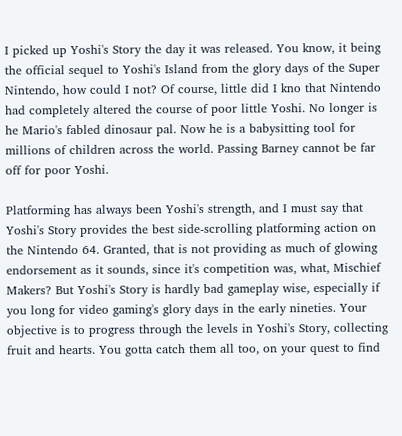I picked up Yoshi's Story the day it was released. You know, it being the official sequel to Yoshi's Island from the glory days of the Super Nintendo, how could I not? Of course, little did I kno that Nintendo had completely altered the course of poor little Yoshi. No longer is he Mario's fabled dinosaur pal. Now he is a babysitting tool for millions of children across the world. Passing Barney cannot be far off for poor Yoshi.

Platforming has always been Yoshi's strength, and I must say that Yoshi's Story provides the best side-scrolling platforming action on the Nintendo 64. Granted, that is not providing as much of glowing endorsement as it sounds, since it's competition was, what, Mischief Makers? But Yoshi's Story is hardly bad gameplay wise, especially if you long for video gaming's glory days in the early nineties. Your objective is to progress through the levels in Yoshi's Story, collecting fruit and hearts. You gotta catch them all too, on your quest to find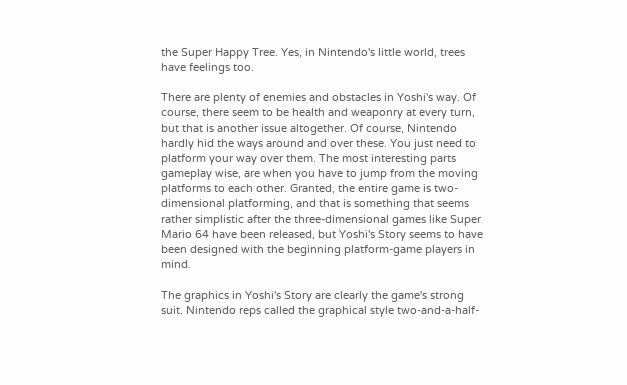the Super Happy Tree. Yes, in Nintendo's little world, trees have feelings too.

There are plenty of enemies and obstacles in Yoshi's way. Of course, there seem to be health and weaponry at every turn, but that is another issue altogether. Of course, Nintendo hardly hid the ways around and over these. You just need to platform your way over them. The most interesting parts gameplay wise, are when you have to jump from the moving platforms to each other. Granted, the entire game is two-dimensional platforming, and that is something that seems rather simplistic after the three-dimensional games like Super Mario 64 have been released, but Yoshi's Story seems to have been designed with the beginning platform-game players in mind.

The graphics in Yoshi's Story are clearly the game's strong suit. Nintendo reps called the graphical style two-and-a-half-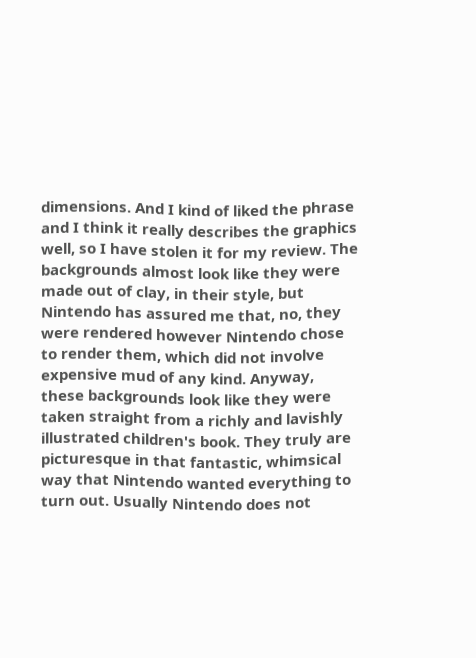dimensions. And I kind of liked the phrase and I think it really describes the graphics well, so I have stolen it for my review. The backgrounds almost look like they were made out of clay, in their style, but Nintendo has assured me that, no, they were rendered however Nintendo chose to render them, which did not involve expensive mud of any kind. Anyway, these backgrounds look like they were taken straight from a richly and lavishly illustrated children's book. They truly are picturesque in that fantastic, whimsical way that Nintendo wanted everything to turn out. Usually Nintendo does not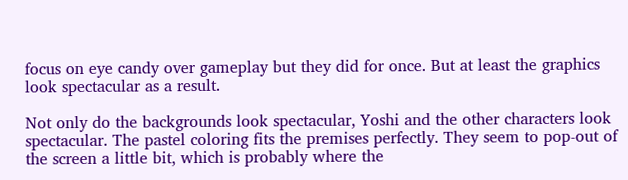focus on eye candy over gameplay but they did for once. But at least the graphics look spectacular as a result.

Not only do the backgrounds look spectacular, Yoshi and the other characters look spectacular. The pastel coloring fits the premises perfectly. They seem to pop-out of the screen a little bit, which is probably where the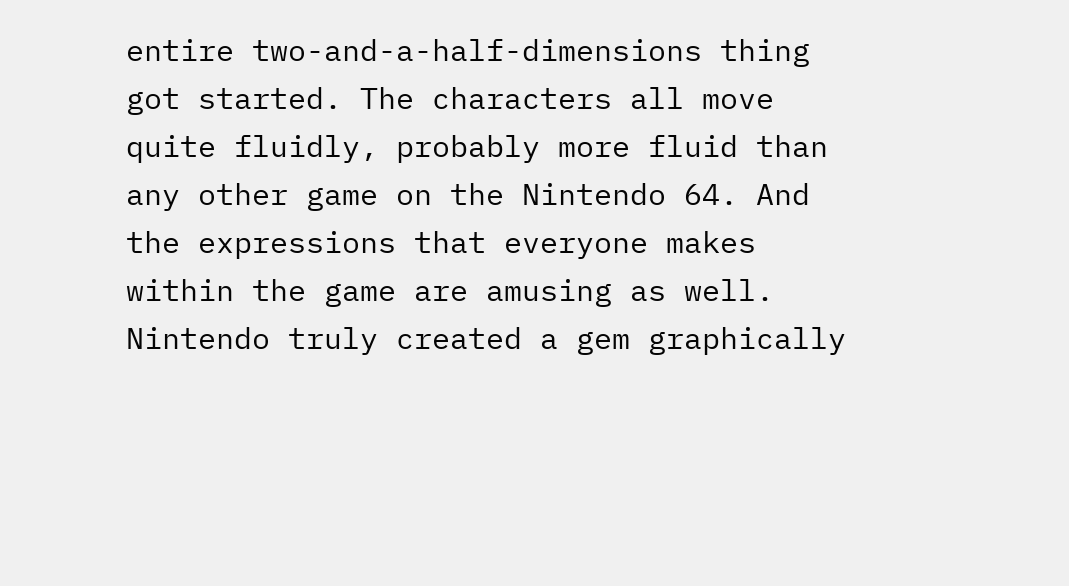entire two-and-a-half-dimensions thing got started. The characters all move quite fluidly, probably more fluid than any other game on the Nintendo 64. And the expressions that everyone makes within the game are amusing as well. Nintendo truly created a gem graphically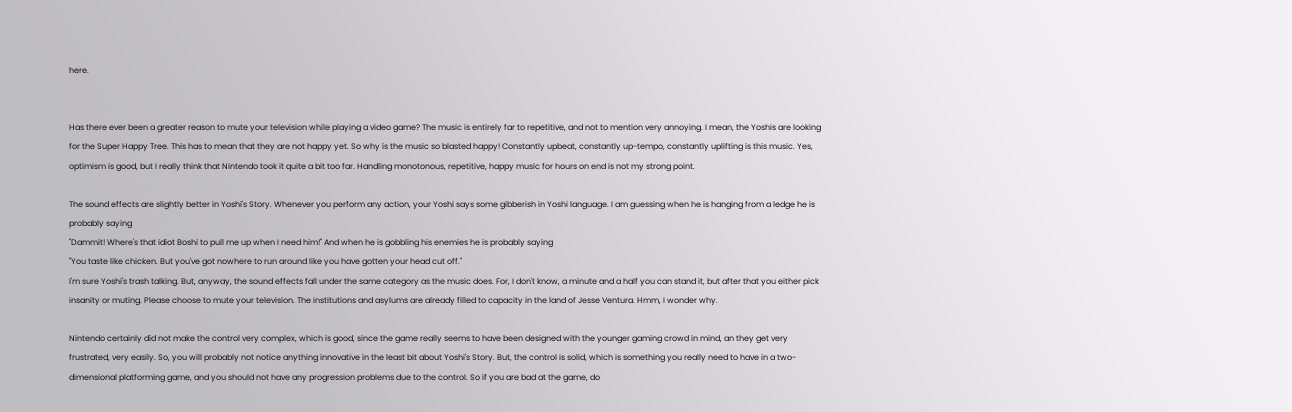here.


Has there ever been a greater reason to mute your television while playing a video game? The music is entirely far to repetitive, and not to mention very annoying. I mean, the Yoshis are looking for the Super Happy Tree. This has to mean that they are not happy yet. So why is the music so blasted happy! Constantly upbeat, constantly up-tempo, constantly uplifting is this music. Yes, optimism is good, but I really think that Nintendo took it quite a bit too far. Handling monotonous, repetitive, happy music for hours on end is not my strong point.

The sound effects are slightly better in Yoshi's Story. Whenever you perform any action, your Yoshi says some gibberish in Yoshi language. I am guessing when he is hanging from a ledge he is probably saying
''Dammit! Where's that idiot Boshi to pull me up when I need him!'' And when he is gobbling his enemies he is probably saying
''You taste like chicken. But you've got nowhere to run around like you have gotten your head cut off.''
I'm sure Yoshi's trash talking. But, anyway, the sound effects fall under the same category as the music does. For, I don't know, a minute and a half you can stand it, but after that you either pick insanity or muting. Please choose to mute your television. The institutions and asylums are already filled to capacity in the land of Jesse Ventura. Hmm, I wonder why.

Nintendo certainly did not make the control very complex, which is good, since the game really seems to have been designed with the younger gaming crowd in mind, an they get very frustrated, very easily. So, you will probably not notice anything innovative in the least bit about Yoshi's Story. But, the control is solid, which is something you really need to have in a two-dimensional platforming game, and you should not have any progression problems due to the control. So if you are bad at the game, do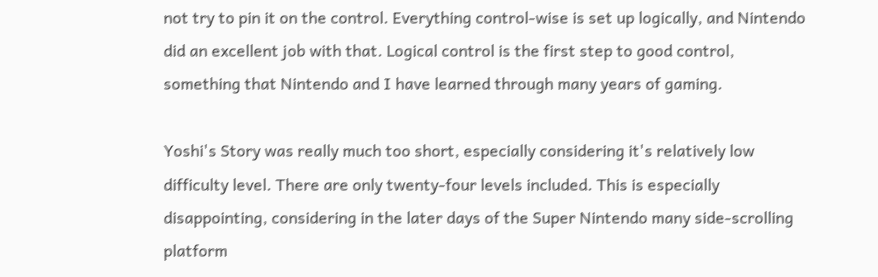not try to pin it on the control. Everything control-wise is set up logically, and Nintendo did an excellent job with that. Logical control is the first step to good control, something that Nintendo and I have learned through many years of gaming.

Yoshi's Story was really much too short, especially considering it's relatively low difficulty level. There are only twenty-four levels included. This is especially disappointing, considering in the later days of the Super Nintendo many side-scrolling platform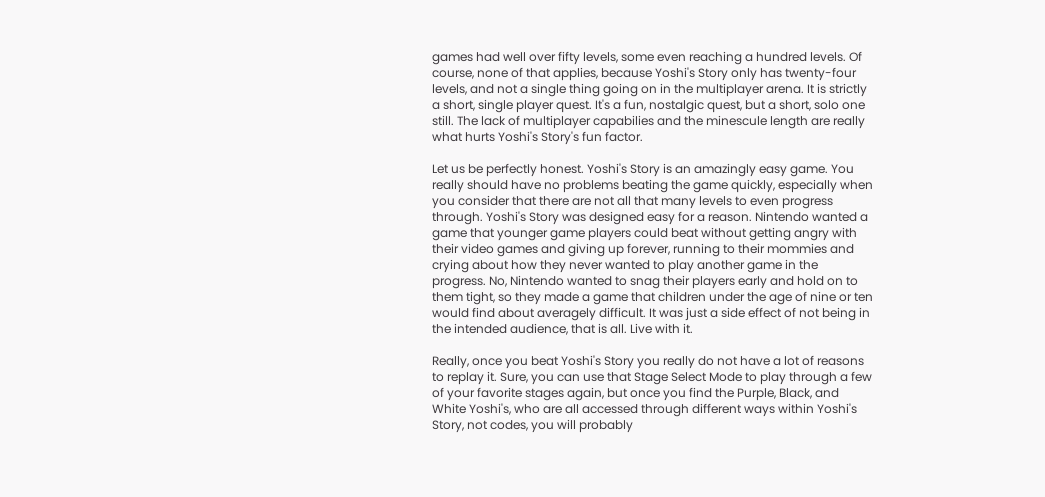games had well over fifty levels, some even reaching a hundred levels. Of course, none of that applies, because Yoshi's Story only has twenty-four levels, and not a single thing going on in the multiplayer arena. It is strictly a short, single player quest. It's a fun, nostalgic quest, but a short, solo one still. The lack of multiplayer capabilies and the minescule length are really what hurts Yoshi's Story's fun factor.

Let us be perfectly honest. Yoshi's Story is an amazingly easy game. You really should have no problems beating the game quickly, especially when you consider that there are not all that many levels to even progress through. Yoshi's Story was designed easy for a reason. Nintendo wanted a game that younger game players could beat without getting angry with their video games and giving up forever, running to their mommies and crying about how they never wanted to play another game in the progress. No, Nintendo wanted to snag their players early and hold on to them tight, so they made a game that children under the age of nine or ten would find about averagely difficult. It was just a side effect of not being in the intended audience, that is all. Live with it.

Really, once you beat Yoshi's Story you really do not have a lot of reasons to replay it. Sure, you can use that Stage Select Mode to play through a few of your favorite stages again, but once you find the Purple, Black, and White Yoshi's, who are all accessed through different ways within Yoshi's Story, not codes, you will probably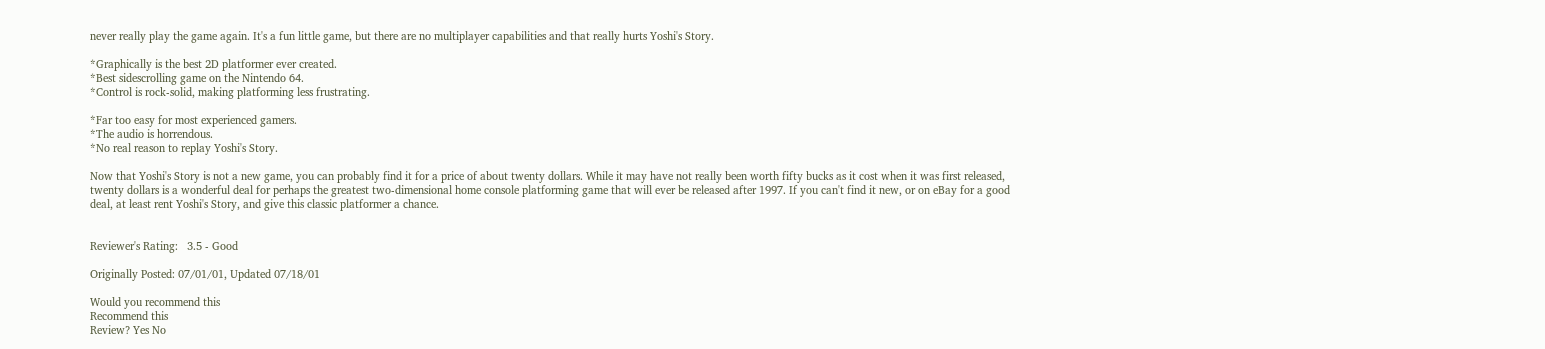never really play the game again. It's a fun little game, but there are no multiplayer capabilities and that really hurts Yoshi's Story.

*Graphically is the best 2D platformer ever created.
*Best sidescrolling game on the Nintendo 64.
*Control is rock-solid, making platforming less frustrating.

*Far too easy for most experienced gamers.
*The audio is horrendous.
*No real reason to replay Yoshi's Story.

Now that Yoshi's Story is not a new game, you can probably find it for a price of about twenty dollars. While it may have not really been worth fifty bucks as it cost when it was first released, twenty dollars is a wonderful deal for perhaps the greatest two-dimensional home console platforming game that will ever be released after 1997. If you can't find it new, or on eBay for a good deal, at least rent Yoshi's Story, and give this classic platformer a chance.


Reviewer's Rating:   3.5 - Good

Originally Posted: 07/01/01, Updated 07/18/01

Would you recommend this
Recommend this
Review? Yes No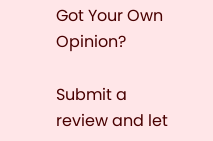Got Your Own Opinion?

Submit a review and let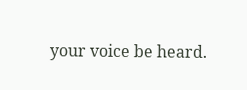your voice be heard.